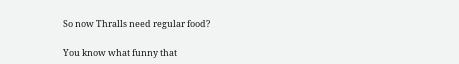So now Thralls need regular food?

You know what funny that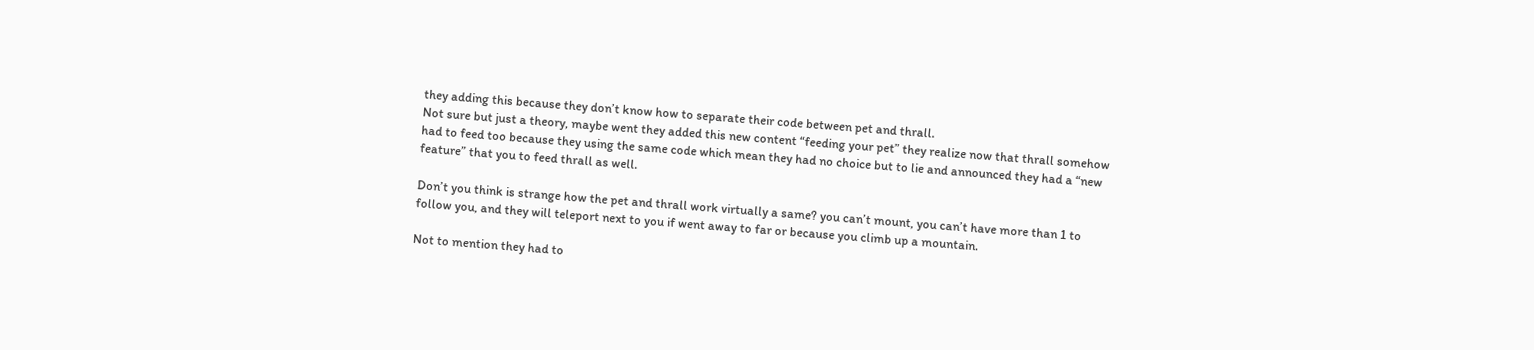they adding this because they don’t know how to separate their code between pet and thrall.
Not sure but just a theory, maybe went they added this new content “feeding your pet” they realize now that thrall somehow had to feed too because they using the same code which mean they had no choice but to lie and announced they had a “new feature” that you to feed thrall as well.

Don’t you think is strange how the pet and thrall work virtually a same? you can’t mount, you can’t have more than 1 to follow you, and they will teleport next to you if went away to far or because you climb up a mountain.

Not to mention they had to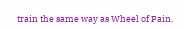train the same way as Wheel of Pain.